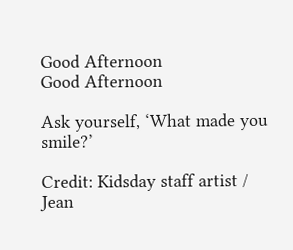Good Afternoon
Good Afternoon

Ask yourself, ‘What made you smile?’

Credit: Kidsday staff artist / Jean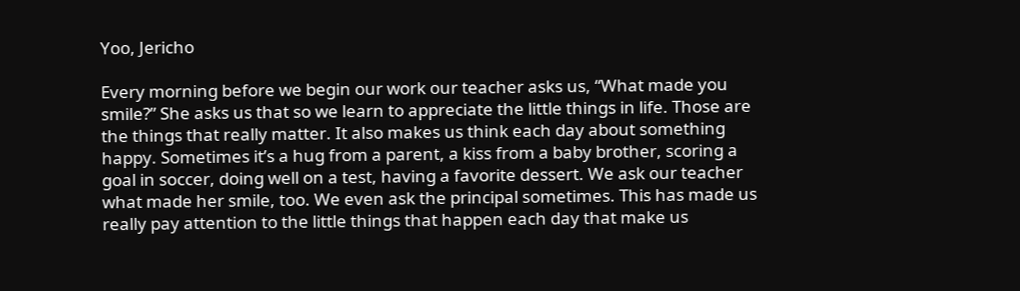Yoo, Jericho

Every morning before we begin our work our teacher asks us, “What made you smile?” She asks us that so we learn to appreciate the little things in life. Those are the things that really matter. It also makes us think each day about something happy. Sometimes it’s a hug from a parent, a kiss from a baby brother, scoring a goal in soccer, doing well on a test, having a favorite dessert. We ask our teacher what made her smile, too. We even ask the principal sometimes. This has made us really pay attention to the little things that happen each day that make us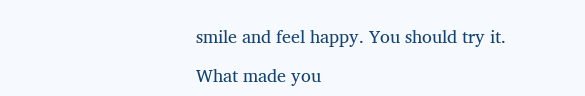smile and feel happy. You should try it.

What made you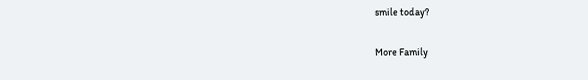smile today?

More Family